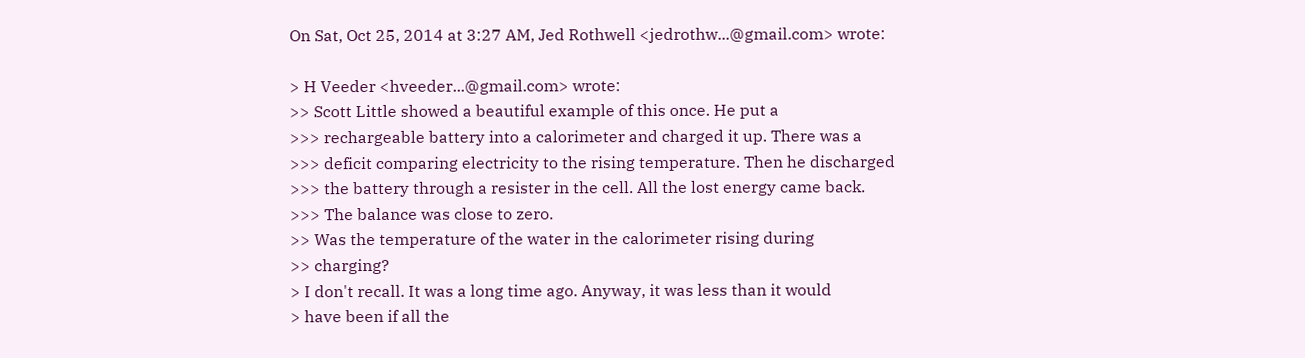On Sat, Oct 25, 2014 at 3:27 AM, Jed Rothwell <jedrothw...@gmail.com> wrote:

> H Veeder <hveeder...@gmail.com> wrote:
>> Scott Little showed a beautiful example of this once. He put a
>>> rechargeable battery into a calorimeter and charged it up. There was a
>>> deficit comparing electricity to the rising temperature. Then he discharged
>>> the battery through a resister in the cell. All the lost energy came back.
>>> The balance was close to zero.
>> Was the temperature of the water in the calorimeter rising during
>> charging?
> I don't recall. It was a long time ago. Anyway, it was less than it would
> have been if all the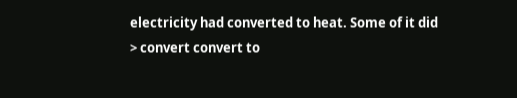electricity had converted to heat. Some of it did
> convert convert to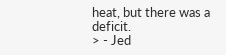heat, but there was a deficit.
> - Jed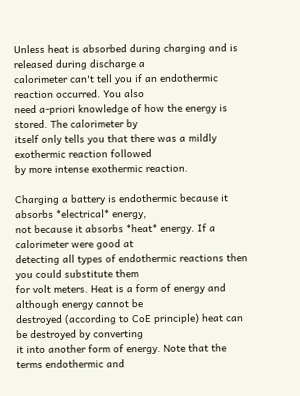Unless heat is absorbed during charging and is released during discharge a
calorimeter can't tell you if an endothermic reaction occurred. You also
need a-priori knowledge of how the energy is stored. The calorimeter by
itself only tells you that there was a mildly exothermic reaction followed
by more intense exothermic reaction.

Charging a battery is endothermic because it absorbs *electrical* energy,
not because it absorbs *heat* energy. If a calorimeter were good at
detecting all types of endothermic reactions then you could substitute them
for volt meters. Heat is a form of energy and although energy cannot be
destroyed (according to CoE principle) heat can be destroyed by converting
it into another form of energy. Note that the terms endothermic and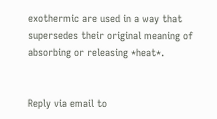exothermic are used in a way that supersedes their original meaning of
absorbing or releasing *heat*.


Reply via email to